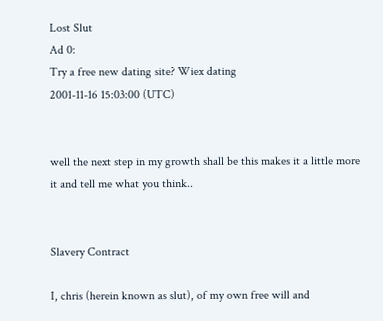Lost Slut
Ad 0:
Try a free new dating site? Wiex dating
2001-11-16 15:03:00 (UTC)


well the next step in my growth shall be this makes it a little more
it and tell me what you think..


Slavery Contract

I, chris (herein known as slut), of my own free will and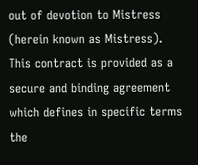out of devotion to Mistress (herein known as Mistress).
This contract is provided as a secure and binding agreement
which defines in specific terms the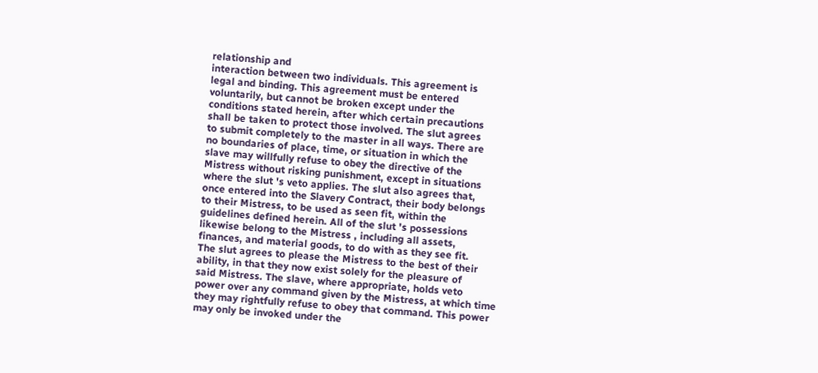relationship and
interaction between two individuals. This agreement is
legal and binding. This agreement must be entered
voluntarily, but cannot be broken except under the
conditions stated herein, after which certain precautions
shall be taken to protect those involved. The slut agrees
to submit completely to the master in all ways. There are
no boundaries of place, time, or situation in which the
slave may willfully refuse to obey the directive of the
Mistress without risking punishment, except in situations
where the slut 's veto applies. The slut also agrees that,
once entered into the Slavery Contract, their body belongs
to their Mistress, to be used as seen fit, within the
guidelines defined herein. All of the slut 's possessions
likewise belong to the Mistress , including all assets,
finances, and material goods, to do with as they see fit.
The slut agrees to please the Mistress to the best of their
ability, in that they now exist solely for the pleasure of
said Mistress. The slave, where appropriate, holds veto
power over any command given by the Mistress, at which time
they may rightfully refuse to obey that command. This power
may only be invoked under the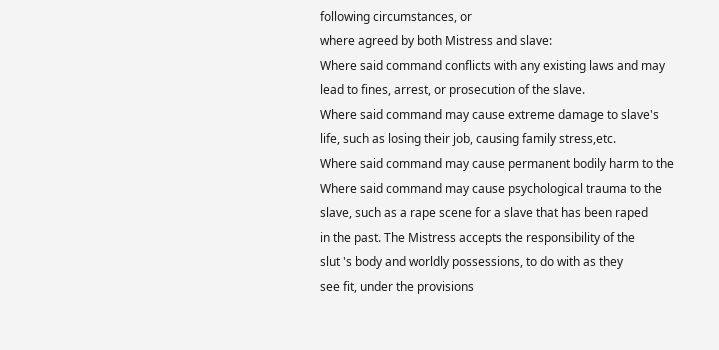following circumstances, or
where agreed by both Mistress and slave:
Where said command conflicts with any existing laws and may
lead to fines, arrest, or prosecution of the slave.
Where said command may cause extreme damage to slave's
life, such as losing their job, causing family stress,etc.
Where said command may cause permanent bodily harm to the
Where said command may cause psychological trauma to the
slave, such as a rape scene for a slave that has been raped
in the past. The Mistress accepts the responsibility of the
slut 's body and worldly possessions, to do with as they
see fit, under the provisions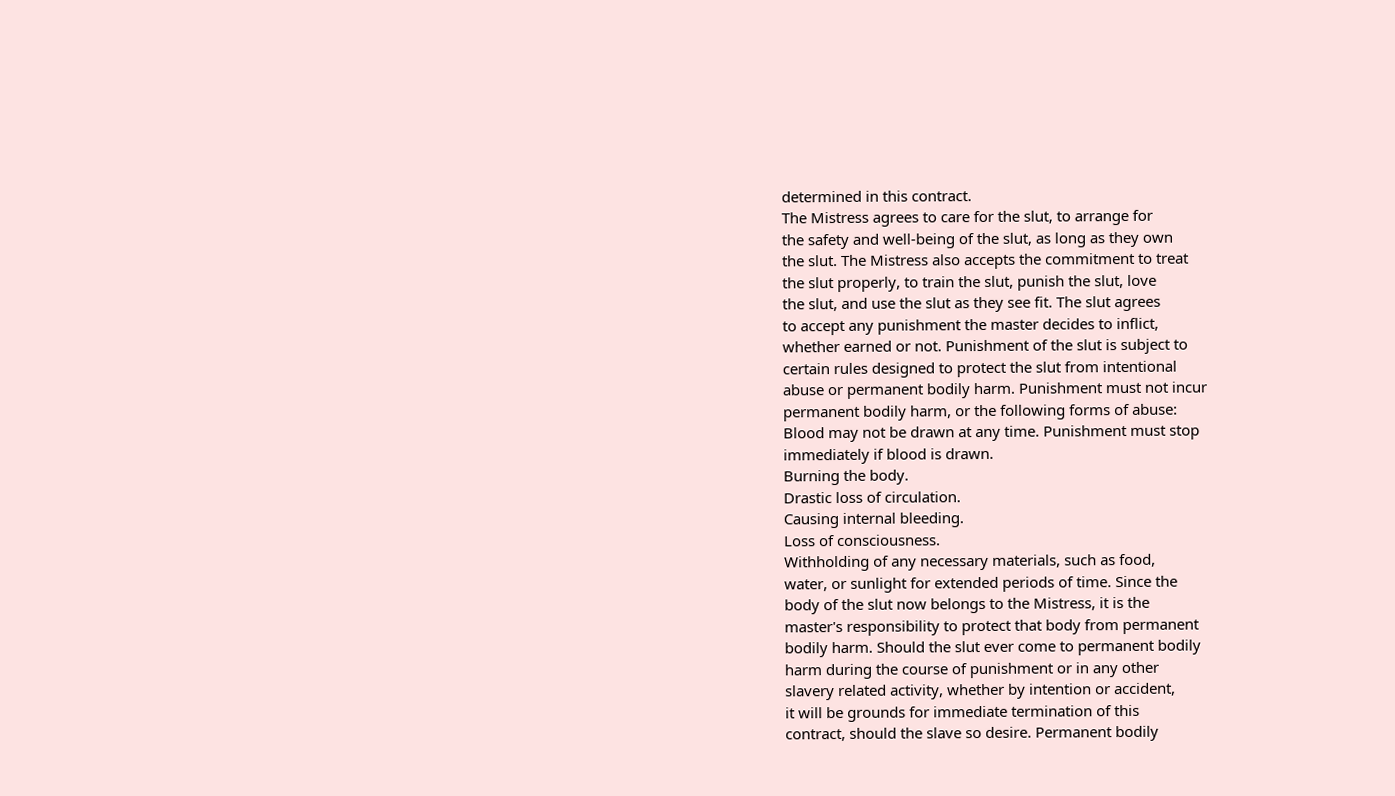determined in this contract.
The Mistress agrees to care for the slut, to arrange for
the safety and well-being of the slut, as long as they own
the slut. The Mistress also accepts the commitment to treat
the slut properly, to train the slut, punish the slut, love
the slut, and use the slut as they see fit. The slut agrees
to accept any punishment the master decides to inflict,
whether earned or not. Punishment of the slut is subject to
certain rules designed to protect the slut from intentional
abuse or permanent bodily harm. Punishment must not incur
permanent bodily harm, or the following forms of abuse:
Blood may not be drawn at any time. Punishment must stop
immediately if blood is drawn.
Burning the body.
Drastic loss of circulation.
Causing internal bleeding.
Loss of consciousness.
Withholding of any necessary materials, such as food,
water, or sunlight for extended periods of time. Since the
body of the slut now belongs to the Mistress, it is the
master's responsibility to protect that body from permanent
bodily harm. Should the slut ever come to permanent bodily
harm during the course of punishment or in any other
slavery related activity, whether by intention or accident,
it will be grounds for immediate termination of this
contract, should the slave so desire. Permanent bodily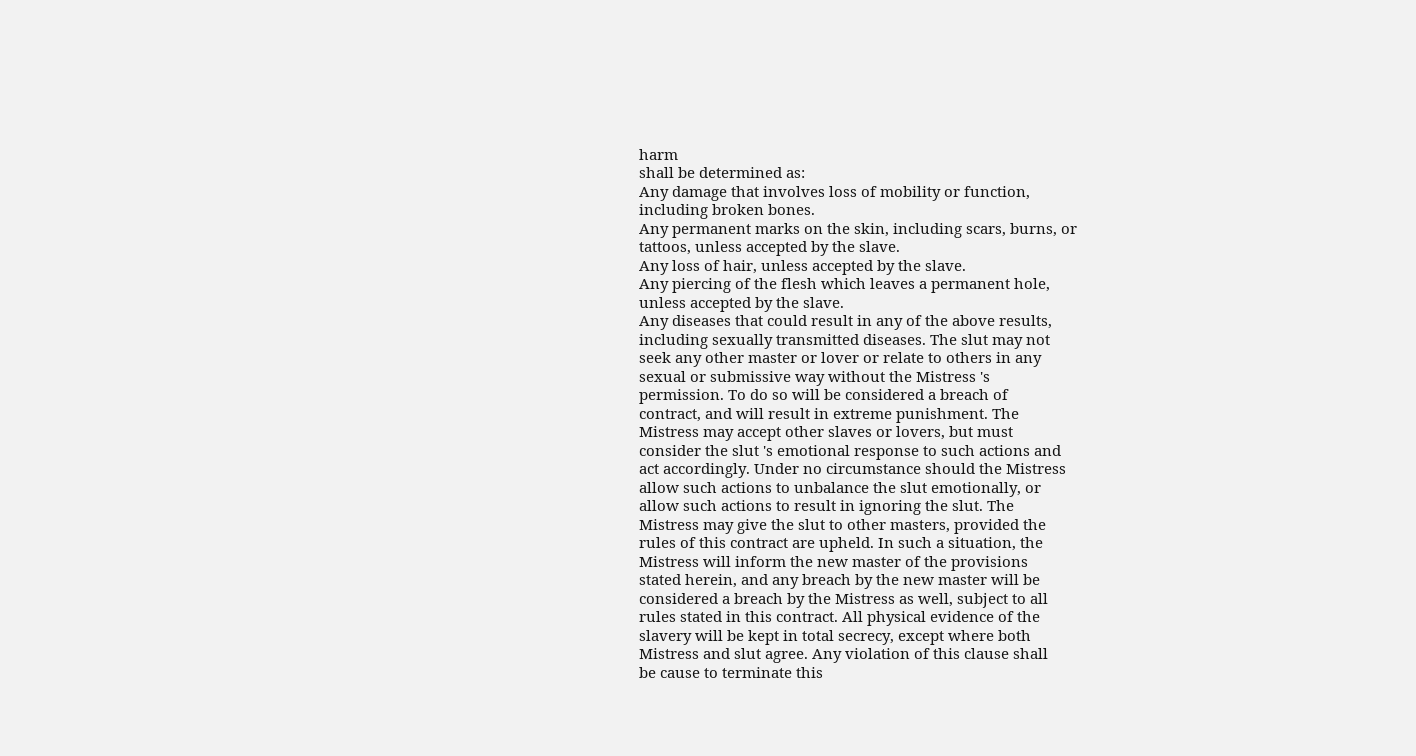harm
shall be determined as:
Any damage that involves loss of mobility or function,
including broken bones.
Any permanent marks on the skin, including scars, burns, or
tattoos, unless accepted by the slave.
Any loss of hair, unless accepted by the slave.
Any piercing of the flesh which leaves a permanent hole,
unless accepted by the slave.
Any diseases that could result in any of the above results,
including sexually transmitted diseases. The slut may not
seek any other master or lover or relate to others in any
sexual or submissive way without the Mistress 's
permission. To do so will be considered a breach of
contract, and will result in extreme punishment. The
Mistress may accept other slaves or lovers, but must
consider the slut 's emotional response to such actions and
act accordingly. Under no circumstance should the Mistress
allow such actions to unbalance the slut emotionally, or
allow such actions to result in ignoring the slut. The
Mistress may give the slut to other masters, provided the
rules of this contract are upheld. In such a situation, the
Mistress will inform the new master of the provisions
stated herein, and any breach by the new master will be
considered a breach by the Mistress as well, subject to all
rules stated in this contract. All physical evidence of the
slavery will be kept in total secrecy, except where both
Mistress and slut agree. Any violation of this clause shall
be cause to terminate this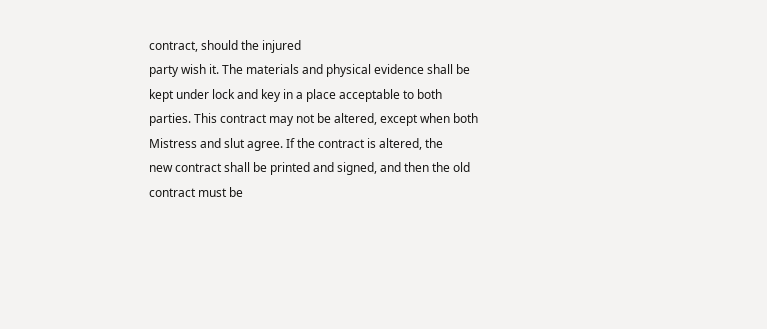contract, should the injured
party wish it. The materials and physical evidence shall be
kept under lock and key in a place acceptable to both
parties. This contract may not be altered, except when both
Mistress and slut agree. If the contract is altered, the
new contract shall be printed and signed, and then the old
contract must be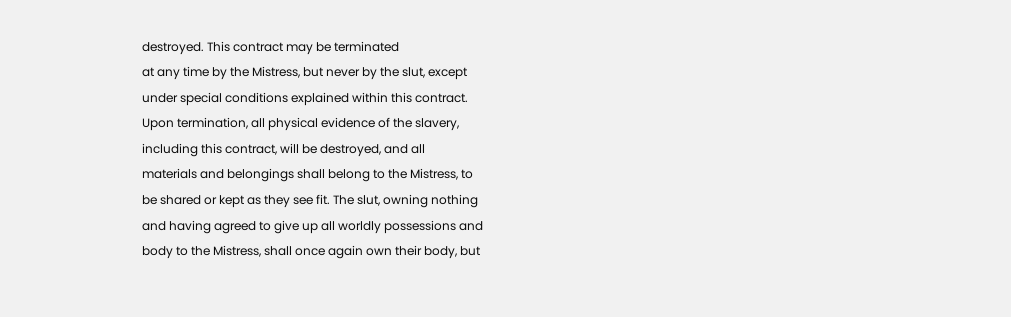destroyed. This contract may be terminated
at any time by the Mistress, but never by the slut, except
under special conditions explained within this contract.
Upon termination, all physical evidence of the slavery,
including this contract, will be destroyed, and all
materials and belongings shall belong to the Mistress, to
be shared or kept as they see fit. The slut, owning nothing
and having agreed to give up all worldly possessions and
body to the Mistress, shall once again own their body, but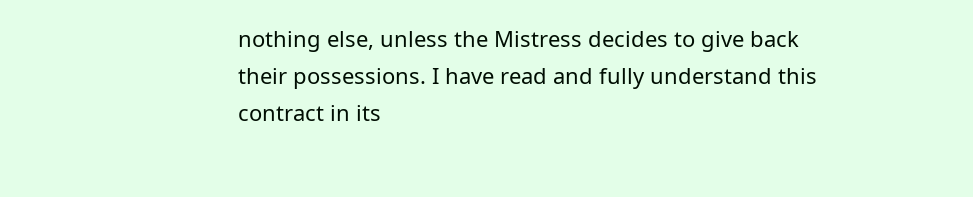nothing else, unless the Mistress decides to give back
their possessions. I have read and fully understand this
contract in its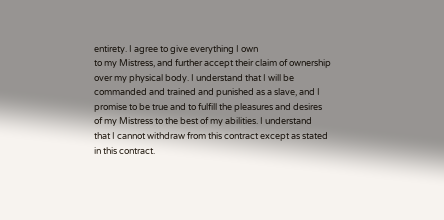entirety. I agree to give everything I own
to my Mistress, and further accept their claim of ownership
over my physical body. I understand that I will be
commanded and trained and punished as a slave, and I
promise to be true and to fulfill the pleasures and desires
of my Mistress to the best of my abilities. I understand
that I cannot withdraw from this contract except as stated
in this contract.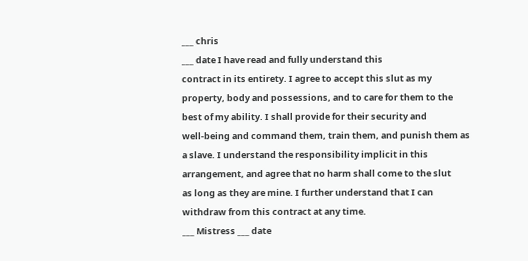___ chris
___ date I have read and fully understand this
contract in its entirety. I agree to accept this slut as my
property, body and possessions, and to care for them to the
best of my ability. I shall provide for their security and
well-being and command them, train them, and punish them as
a slave. I understand the responsibility implicit in this
arrangement, and agree that no harm shall come to the slut
as long as they are mine. I further understand that I can
withdraw from this contract at any time.
___ Mistress ___ date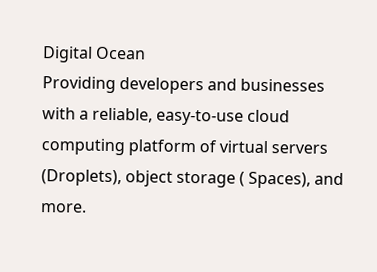Digital Ocean
Providing developers and businesses with a reliable, easy-to-use cloud computing platform of virtual servers (Droplets), object storage ( Spaces), and more.